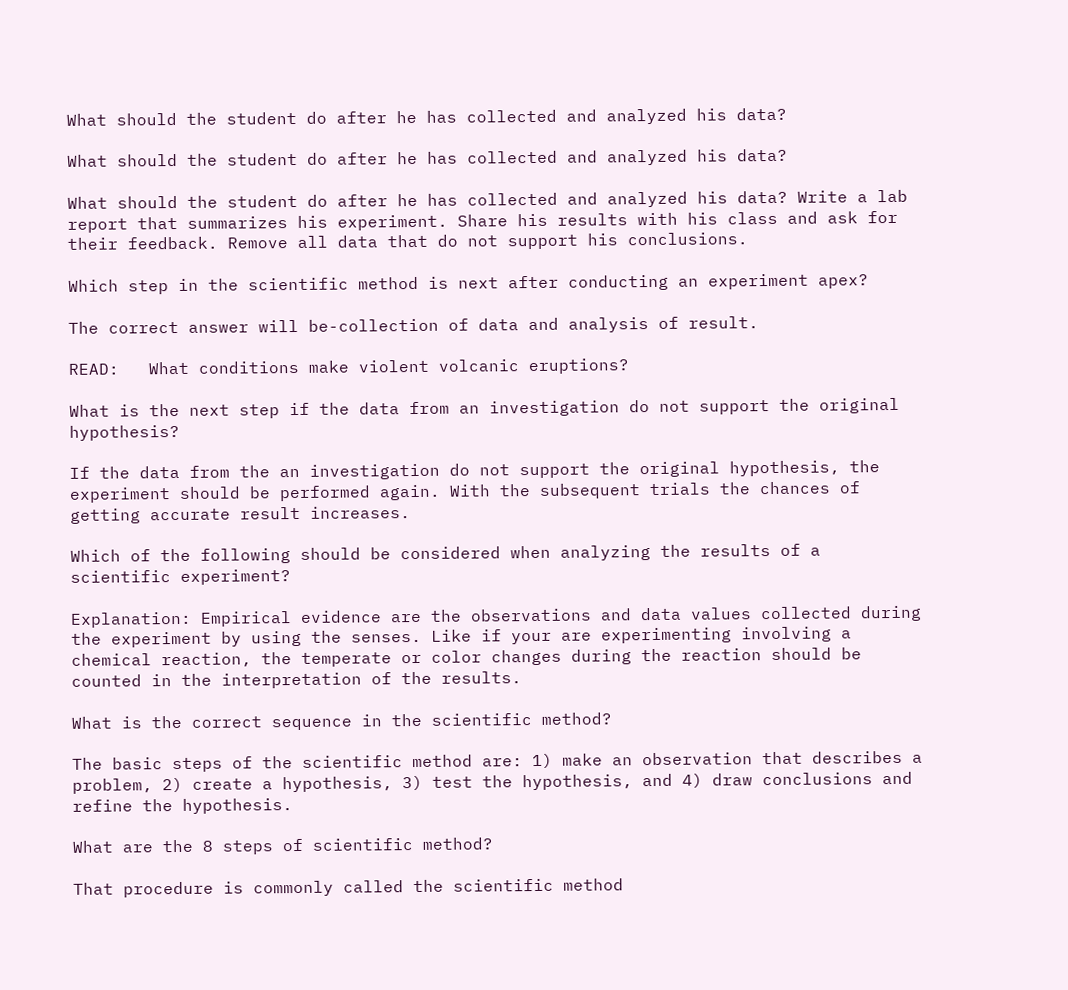What should the student do after he has collected and analyzed his data?

What should the student do after he has collected and analyzed his data?

What should the student do after he has collected and analyzed his data? Write a lab report that summarizes his experiment. Share his results with his class and ask for their feedback. Remove all data that do not support his conclusions.

Which step in the scientific method is next after conducting an experiment apex?

The correct answer will be-collection of data and analysis of result.

READ:   What conditions make violent volcanic eruptions?

What is the next step if the data from an investigation do not support the original hypothesis?

If the data from the an investigation do not support the original hypothesis, the experiment should be performed again. With the subsequent trials the chances of getting accurate result increases.

Which of the following should be considered when analyzing the results of a scientific experiment?

Explanation: Empirical evidence are the observations and data values collected during the experiment by using the senses. Like if your are experimenting involving a chemical reaction, the temperate or color changes during the reaction should be counted in the interpretation of the results.

What is the correct sequence in the scientific method?

The basic steps of the scientific method are: 1) make an observation that describes a problem, 2) create a hypothesis, 3) test the hypothesis, and 4) draw conclusions and refine the hypothesis.

What are the 8 steps of scientific method?

That procedure is commonly called the scientific method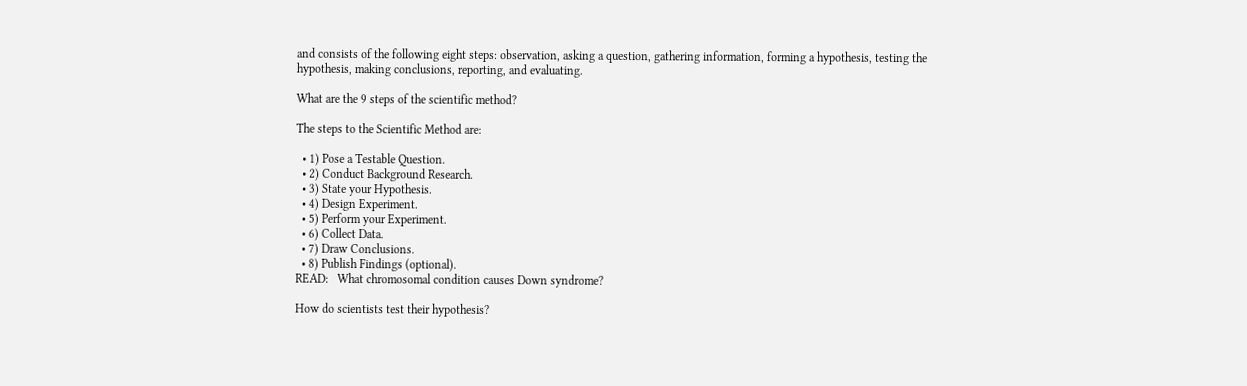and consists of the following eight steps: observation, asking a question, gathering information, forming a hypothesis, testing the hypothesis, making conclusions, reporting, and evaluating.

What are the 9 steps of the scientific method?

The steps to the Scientific Method are:

  • 1) Pose a Testable Question.
  • 2) Conduct Background Research.
  • 3) State your Hypothesis.
  • 4) Design Experiment.
  • 5) Perform your Experiment.
  • 6) Collect Data.
  • 7) Draw Conclusions.
  • 8) Publish Findings (optional).
READ:   What chromosomal condition causes Down syndrome?

How do scientists test their hypothesis?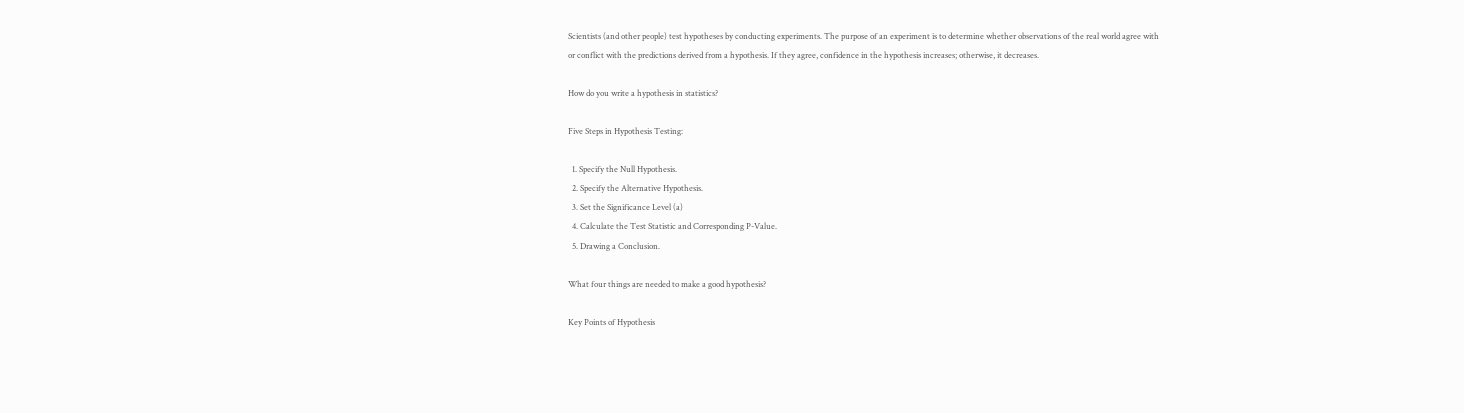Scientists (and other people) test hypotheses by conducting experiments. The purpose of an experiment is to determine whether observations of the real world agree with or conflict with the predictions derived from a hypothesis. If they agree, confidence in the hypothesis increases; otherwise, it decreases.

How do you write a hypothesis in statistics?

Five Steps in Hypothesis Testing:

  1. Specify the Null Hypothesis.
  2. Specify the Alternative Hypothesis.
  3. Set the Significance Level (a)
  4. Calculate the Test Statistic and Corresponding P-Value.
  5. Drawing a Conclusion.

What four things are needed to make a good hypothesis?

Key Points of Hypothesis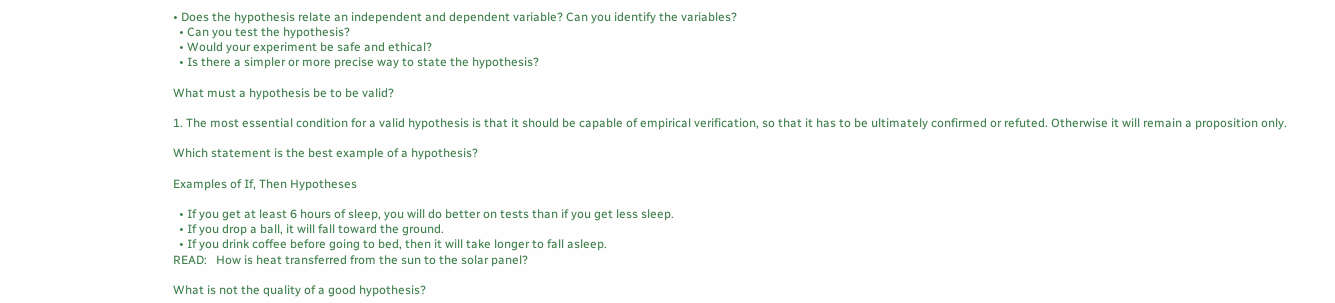• Does the hypothesis relate an independent and dependent variable? Can you identify the variables?
  • Can you test the hypothesis?
  • Would your experiment be safe and ethical?
  • Is there a simpler or more precise way to state the hypothesis?

What must a hypothesis be to be valid?

1. The most essential condition for a valid hypothesis is that it should be capable of empirical verification, so that it has to be ultimately confirmed or refuted. Otherwise it will remain a proposition only.

Which statement is the best example of a hypothesis?

Examples of If, Then Hypotheses

  • If you get at least 6 hours of sleep, you will do better on tests than if you get less sleep.
  • If you drop a ball, it will fall toward the ground.
  • If you drink coffee before going to bed, then it will take longer to fall asleep.
READ:   How is heat transferred from the sun to the solar panel?

What is not the quality of a good hypothesis?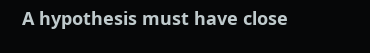A hypothesis must have close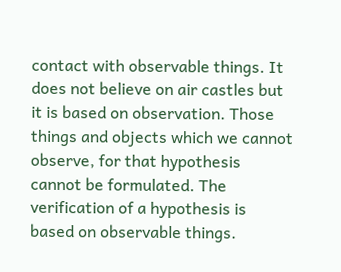contact with observable things. It does not believe on air castles but it is based on observation. Those things and objects which we cannot observe, for that hypothesis cannot be formulated. The verification of a hypothesis is based on observable things.